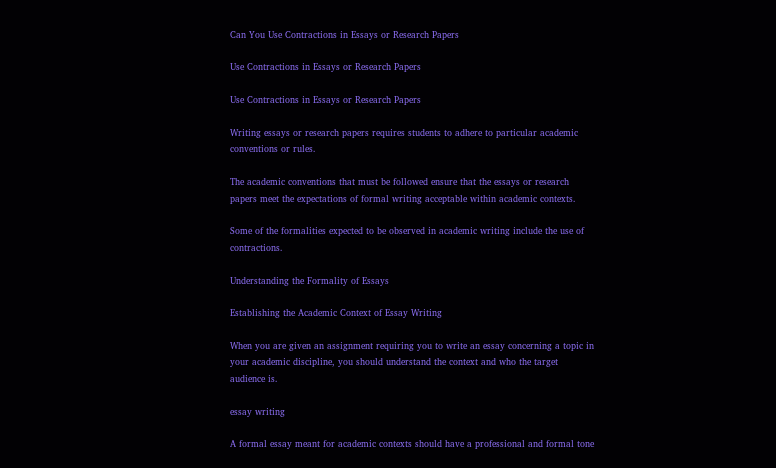Can You Use Contractions in Essays or Research Papers

Use Contractions in Essays or Research Papers

Use Contractions in Essays or Research Papers

Writing essays or research papers requires students to adhere to particular academic conventions or rules.

The academic conventions that must be followed ensure that the essays or research papers meet the expectations of formal writing acceptable within academic contexts.

Some of the formalities expected to be observed in academic writing include the use of contractions.

Understanding the Formality of Essays

Establishing the Academic Context of Essay Writing

When you are given an assignment requiring you to write an essay concerning a topic in your academic discipline, you should understand the context and who the target audience is.

essay writing

A formal essay meant for academic contexts should have a professional and formal tone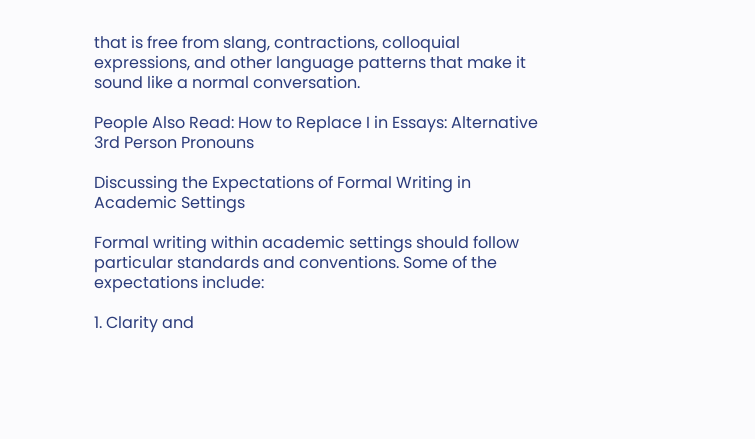that is free from slang, contractions, colloquial expressions, and other language patterns that make it sound like a normal conversation.

People Also Read: How to Replace I in Essays: Alternative 3rd Person Pronouns

Discussing the Expectations of Formal Writing in Academic Settings

Formal writing within academic settings should follow particular standards and conventions. Some of the expectations include:

1. Clarity and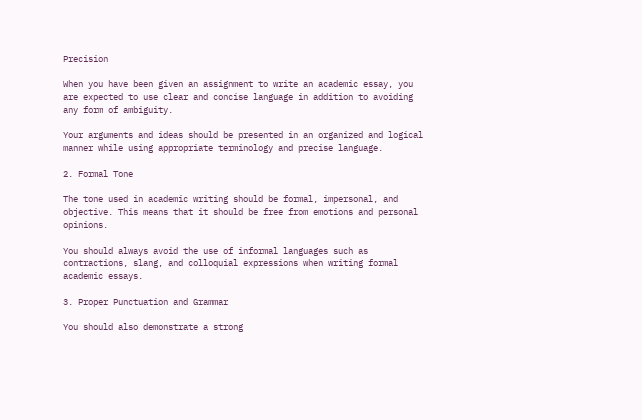Precision

When you have been given an assignment to write an academic essay, you are expected to use clear and concise language in addition to avoiding any form of ambiguity.

Your arguments and ideas should be presented in an organized and logical manner while using appropriate terminology and precise language.

2. Formal Tone

The tone used in academic writing should be formal, impersonal, and objective. This means that it should be free from emotions and personal opinions.

You should always avoid the use of informal languages such as contractions, slang, and colloquial expressions when writing formal academic essays.

3. Proper Punctuation and Grammar

You should also demonstrate a strong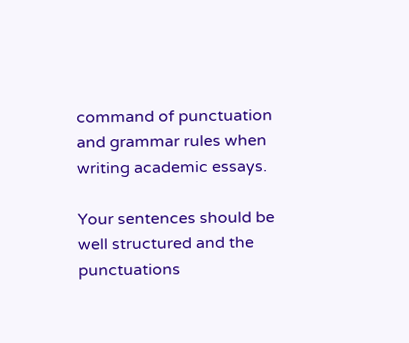command of punctuation and grammar rules when writing academic essays.

Your sentences should be well structured and the punctuations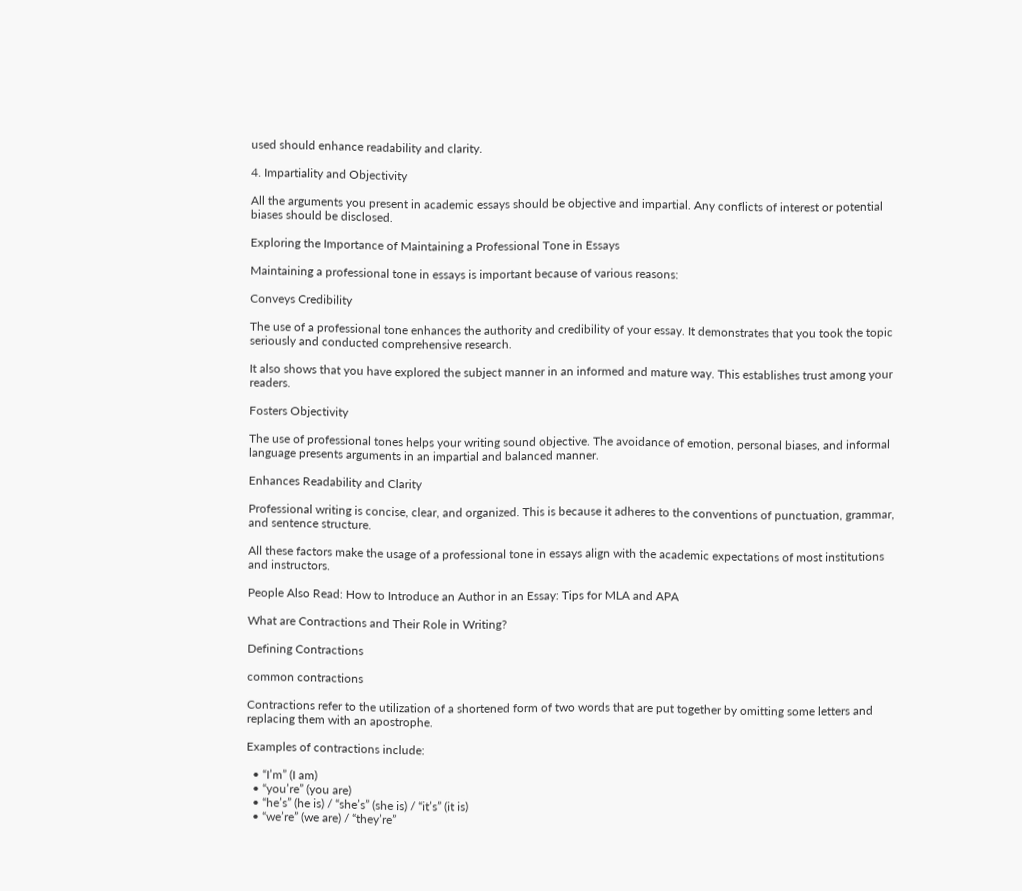used should enhance readability and clarity.

4. Impartiality and Objectivity

All the arguments you present in academic essays should be objective and impartial. Any conflicts of interest or potential biases should be disclosed.

Exploring the Importance of Maintaining a Professional Tone in Essays

Maintaining a professional tone in essays is important because of various reasons:

Conveys Credibility

The use of a professional tone enhances the authority and credibility of your essay. It demonstrates that you took the topic seriously and conducted comprehensive research.

It also shows that you have explored the subject manner in an informed and mature way. This establishes trust among your readers.

Fosters Objectivity

The use of professional tones helps your writing sound objective. The avoidance of emotion, personal biases, and informal language presents arguments in an impartial and balanced manner.

Enhances Readability and Clarity

Professional writing is concise, clear, and organized. This is because it adheres to the conventions of punctuation, grammar, and sentence structure.

All these factors make the usage of a professional tone in essays align with the academic expectations of most institutions and instructors.

People Also Read: How to Introduce an Author in an Essay: Tips for MLA and APA

What are Contractions and Their Role in Writing?

Defining Contractions

common contractions

Contractions refer to the utilization of a shortened form of two words that are put together by omitting some letters and replacing them with an apostrophe.

Examples of contractions include:

  • “I’m” (I am)
  • “you’re” (you are)
  • “he’s” (he is) / “she’s” (she is) / “it’s” (it is)
  • “we’re” (we are) / “they’re”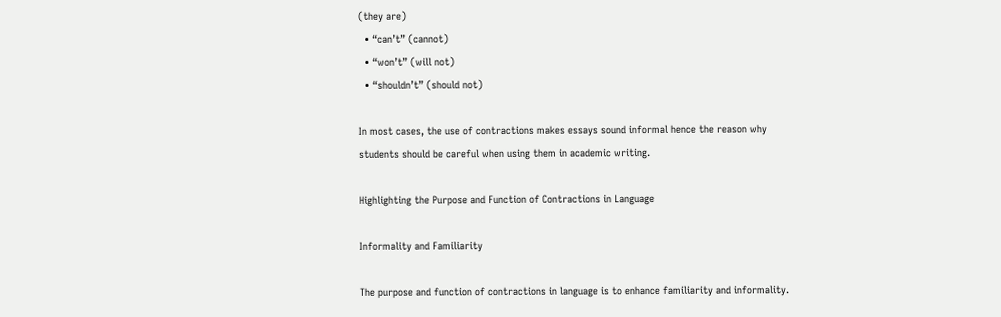(they are)
  • “can’t” (cannot)
  • “won’t” (will not)
  • “shouldn’t” (should not)

In most cases, the use of contractions makes essays sound informal hence the reason why students should be careful when using them in academic writing.

Highlighting the Purpose and Function of Contractions in Language

Informality and Familiarity

The purpose and function of contractions in language is to enhance familiarity and informality.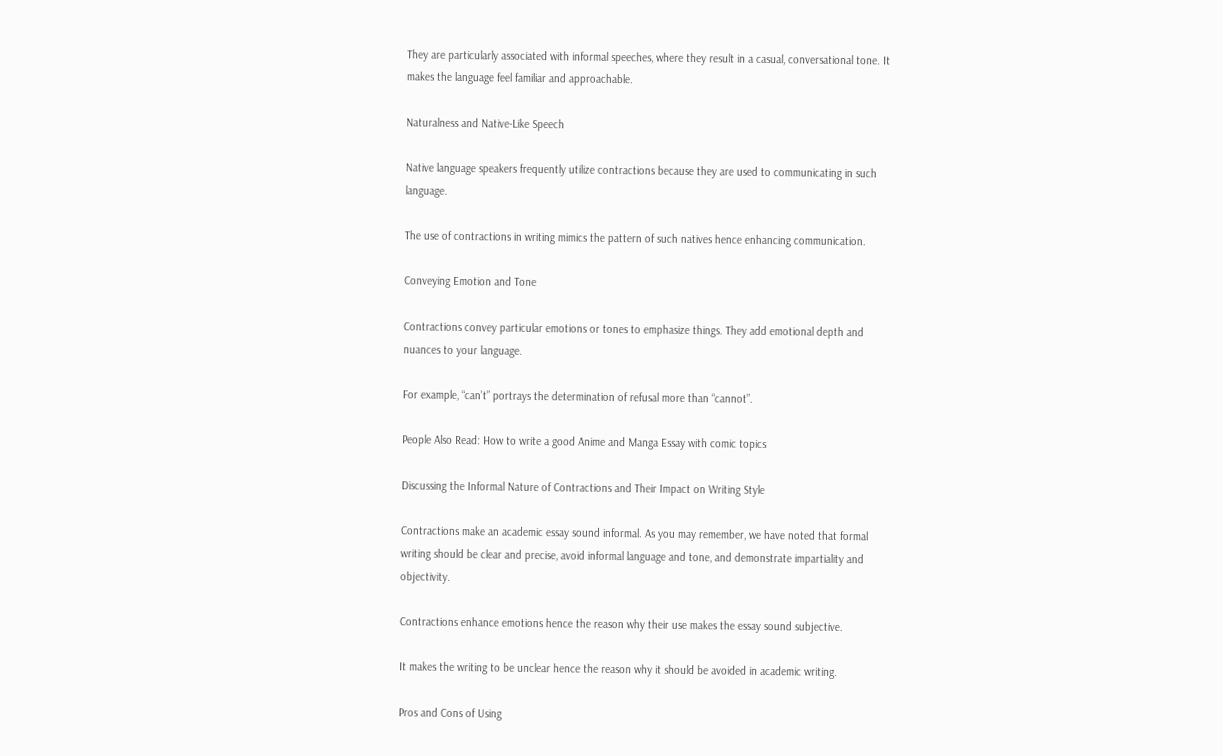They are particularly associated with informal speeches, where they result in a casual, conversational tone. It makes the language feel familiar and approachable.

Naturalness and Native-Like Speech

Native language speakers frequently utilize contractions because they are used to communicating in such language.

The use of contractions in writing mimics the pattern of such natives hence enhancing communication.

Conveying Emotion and Tone

Contractions convey particular emotions or tones to emphasize things. They add emotional depth and nuances to your language.

For example, “can’t” portrays the determination of refusal more than “cannot”.

People Also Read: How to write a good Anime and Manga Essay with comic topics

Discussing the Informal Nature of Contractions and Their Impact on Writing Style

Contractions make an academic essay sound informal. As you may remember, we have noted that formal writing should be clear and precise, avoid informal language and tone, and demonstrate impartiality and objectivity.

Contractions enhance emotions hence the reason why their use makes the essay sound subjective.

It makes the writing to be unclear hence the reason why it should be avoided in academic writing.

Pros and Cons of Using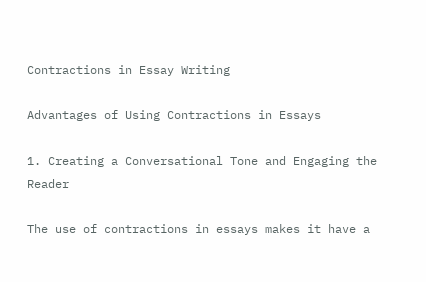Contractions in Essay Writing

Advantages of Using Contractions in Essays

1. Creating a Conversational Tone and Engaging the Reader

The use of contractions in essays makes it have a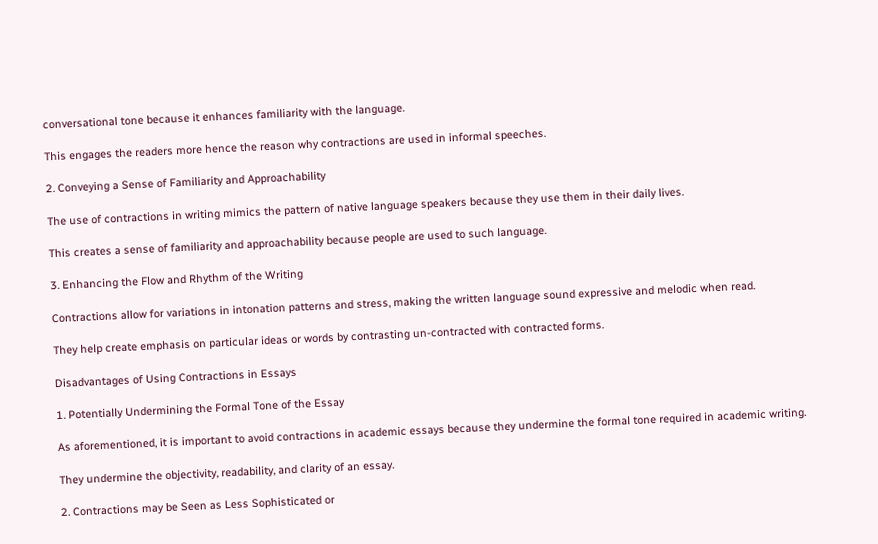conversational tone because it enhances familiarity with the language.

This engages the readers more hence the reason why contractions are used in informal speeches.

2. Conveying a Sense of Familiarity and Approachability

The use of contractions in writing mimics the pattern of native language speakers because they use them in their daily lives.

This creates a sense of familiarity and approachability because people are used to such language.

3. Enhancing the Flow and Rhythm of the Writing

Contractions allow for variations in intonation patterns and stress, making the written language sound expressive and melodic when read.

They help create emphasis on particular ideas or words by contrasting un-contracted with contracted forms.

Disadvantages of Using Contractions in Essays

1. Potentially Undermining the Formal Tone of the Essay

As aforementioned, it is important to avoid contractions in academic essays because they undermine the formal tone required in academic writing.

They undermine the objectivity, readability, and clarity of an essay.

2. Contractions may be Seen as Less Sophisticated or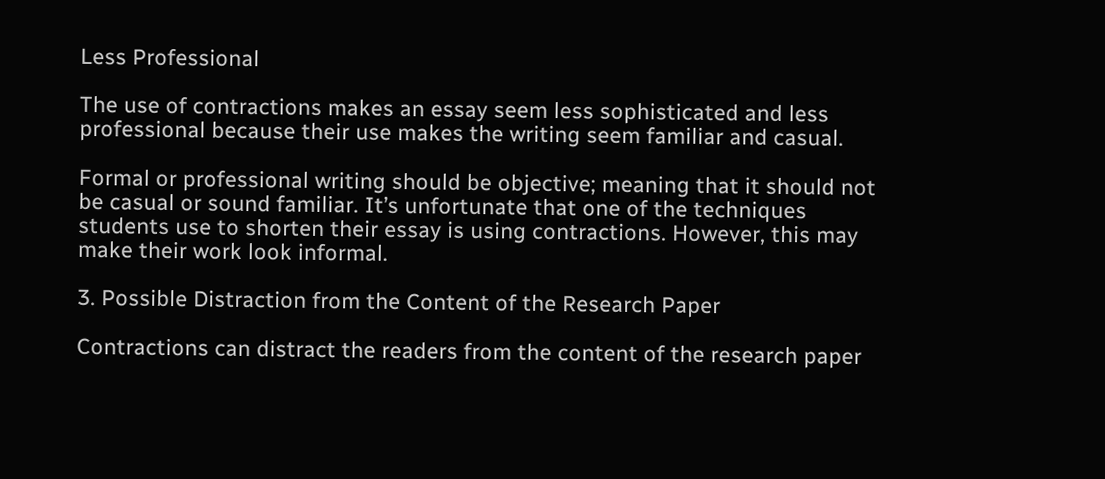Less Professional

The use of contractions makes an essay seem less sophisticated and less professional because their use makes the writing seem familiar and casual.

Formal or professional writing should be objective; meaning that it should not be casual or sound familiar. It’s unfortunate that one of the techniques students use to shorten their essay is using contractions. However, this may make their work look informal.

3. Possible Distraction from the Content of the Research Paper

Contractions can distract the readers from the content of the research paper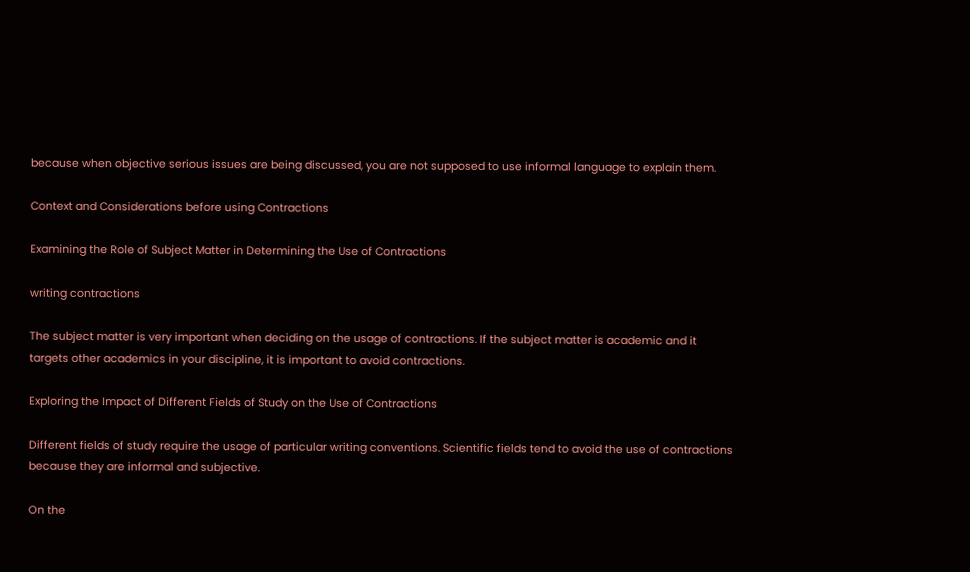because when objective serious issues are being discussed, you are not supposed to use informal language to explain them.

Context and Considerations before using Contractions

Examining the Role of Subject Matter in Determining the Use of Contractions

writing contractions

The subject matter is very important when deciding on the usage of contractions. If the subject matter is academic and it targets other academics in your discipline, it is important to avoid contractions.

Exploring the Impact of Different Fields of Study on the Use of Contractions

Different fields of study require the usage of particular writing conventions. Scientific fields tend to avoid the use of contractions because they are informal and subjective.

On the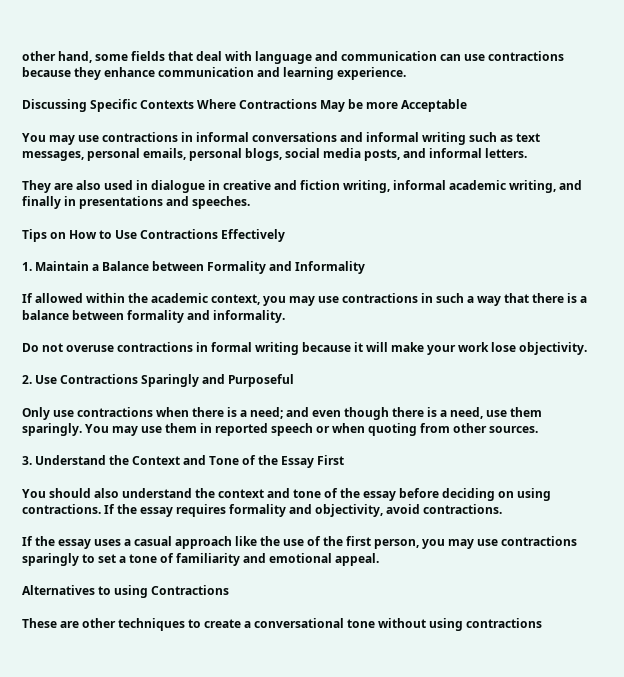other hand, some fields that deal with language and communication can use contractions because they enhance communication and learning experience.

Discussing Specific Contexts Where Contractions May be more Acceptable

You may use contractions in informal conversations and informal writing such as text messages, personal emails, personal blogs, social media posts, and informal letters.

They are also used in dialogue in creative and fiction writing, informal academic writing, and finally in presentations and speeches.

Tips on How to Use Contractions Effectively

1. Maintain a Balance between Formality and Informality

If allowed within the academic context, you may use contractions in such a way that there is a balance between formality and informality.

Do not overuse contractions in formal writing because it will make your work lose objectivity.

2. Use Contractions Sparingly and Purposeful

Only use contractions when there is a need; and even though there is a need, use them sparingly. You may use them in reported speech or when quoting from other sources.

3. Understand the Context and Tone of the Essay First

You should also understand the context and tone of the essay before deciding on using contractions. If the essay requires formality and objectivity, avoid contractions.

If the essay uses a casual approach like the use of the first person, you may use contractions sparingly to set a tone of familiarity and emotional appeal.

Alternatives to using Contractions

These are other techniques to create a conversational tone without using contractions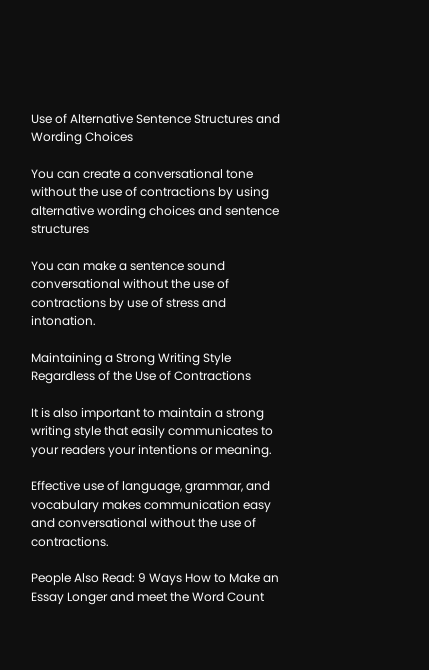Use of Alternative Sentence Structures and Wording Choices

You can create a conversational tone without the use of contractions by using alternative wording choices and sentence structures

You can make a sentence sound conversational without the use of contractions by use of stress and intonation.

Maintaining a Strong Writing Style Regardless of the Use of Contractions

It is also important to maintain a strong writing style that easily communicates to your readers your intentions or meaning.

Effective use of language, grammar, and vocabulary makes communication easy and conversational without the use of contractions.

People Also Read: 9 Ways How to Make an Essay Longer and meet the Word Count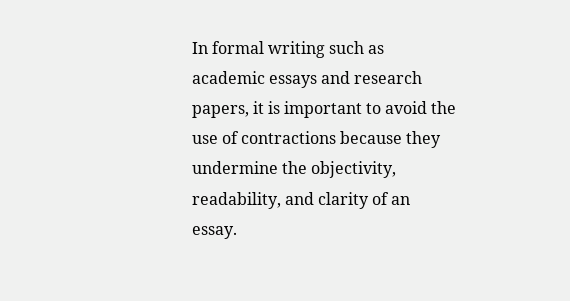In formal writing such as academic essays and research papers, it is important to avoid the use of contractions because they undermine the objectivity, readability, and clarity of an essay.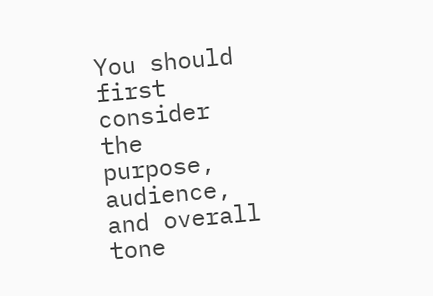You should first consider the purpose, audience, and overall tone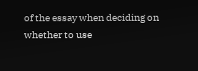of the essay when deciding on whether to use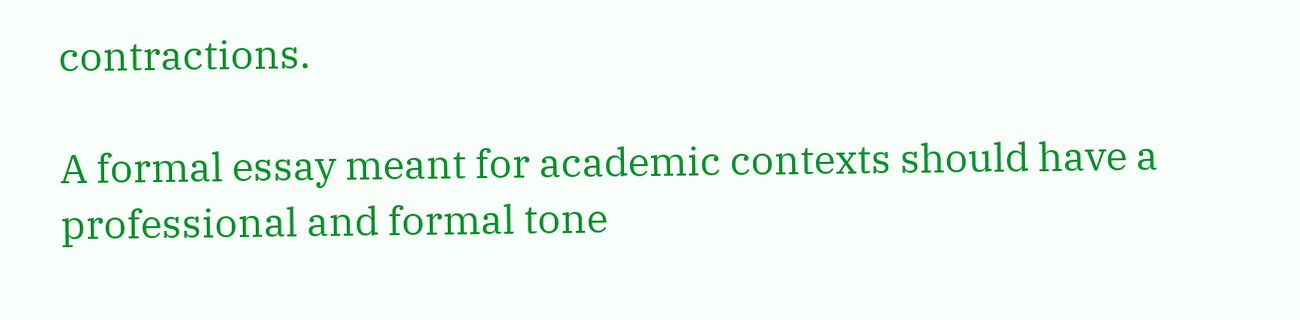contractions.

A formal essay meant for academic contexts should have a professional and formal tone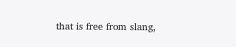that is free from slang,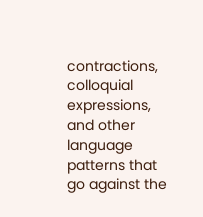contractions, colloquial expressions, and other language patterns that go against the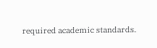required academic standards.